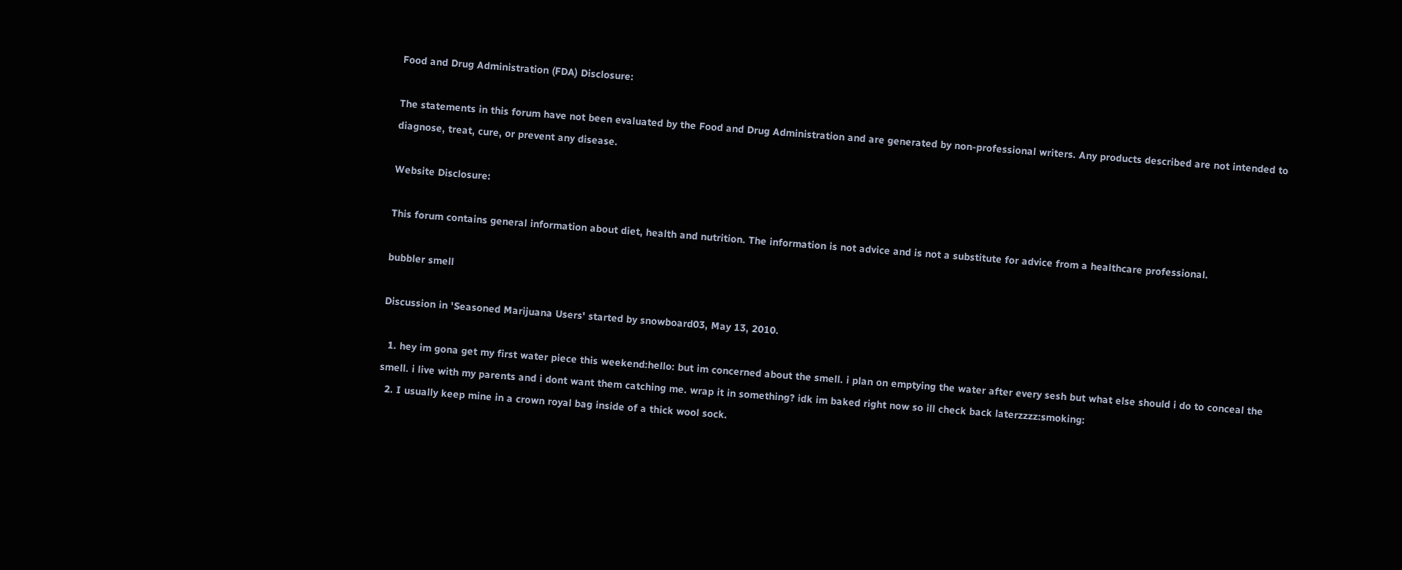Food and Drug Administration (FDA) Disclosure:

The statements in this forum have not been evaluated by the Food and Drug Administration and are generated by non-professional writers. Any products described are not intended to diagnose, treat, cure, or prevent any disease.

Website Disclosure:

This forum contains general information about diet, health and nutrition. The information is not advice and is not a substitute for advice from a healthcare professional.

bubbler smell

Discussion in 'Seasoned Marijuana Users' started by snowboard03, May 13, 2010.

  1. hey im gona get my first water piece this weekend:hello: but im concerned about the smell. i plan on emptying the water after every sesh but what else should i do to conceal the smell. i live with my parents and i dont want them catching me. wrap it in something? idk im baked right now so ill check back laterzzzz:smoking:
  2. I usually keep mine in a crown royal bag inside of a thick wool sock.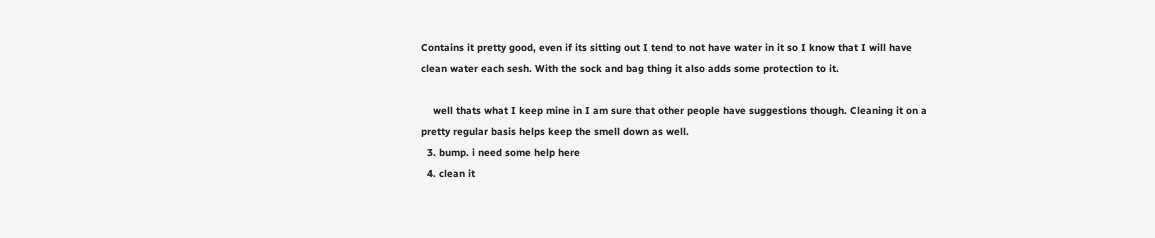Contains it pretty good, even if its sitting out I tend to not have water in it so I know that I will have clean water each sesh. With the sock and bag thing it also adds some protection to it.

    well thats what I keep mine in I am sure that other people have suggestions though. Cleaning it on a pretty regular basis helps keep the smell down as well.
  3. bump. i need some help here
  4. clean it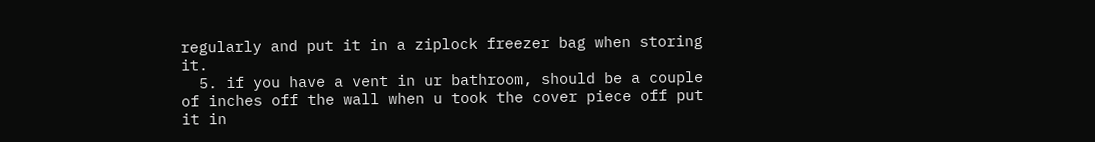regularly and put it in a ziplock freezer bag when storing it.
  5. if you have a vent in ur bathroom, should be a couple of inches off the wall when u took the cover piece off put it in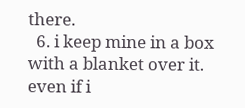there.
  6. i keep mine in a box with a blanket over it. even if i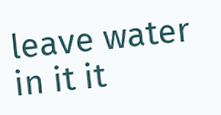leave water in it it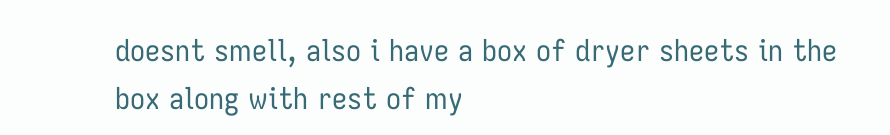doesnt smell, also i have a box of dryer sheets in the box along with rest of my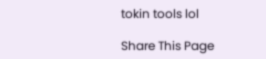tokin tools lol

Share This Page